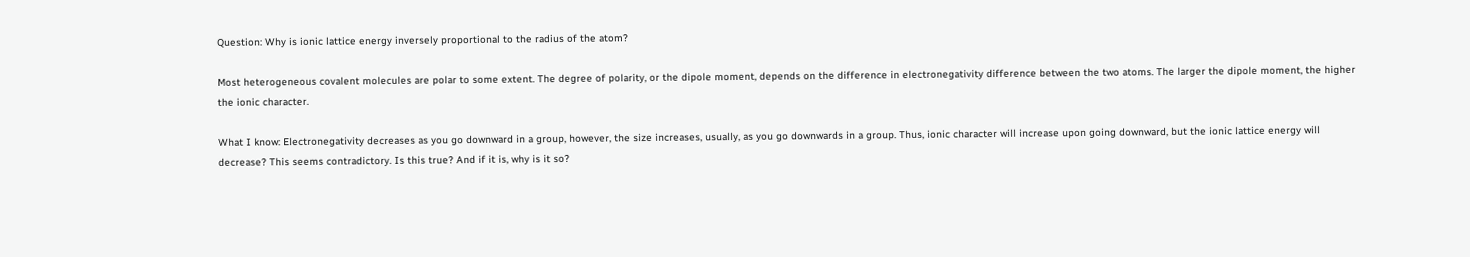Question: Why is ionic lattice energy inversely proportional to the radius of the atom?

Most heterogeneous covalent molecules are polar to some extent. The degree of polarity, or the dipole moment, depends on the difference in electronegativity difference between the two atoms. The larger the dipole moment, the higher the ionic character.

What I know: Electronegativity decreases as you go downward in a group, however, the size increases, usually, as you go downwards in a group. Thus, ionic character will increase upon going downward, but the ionic lattice energy will decrease? This seems contradictory. Is this true? And if it is, why is it so?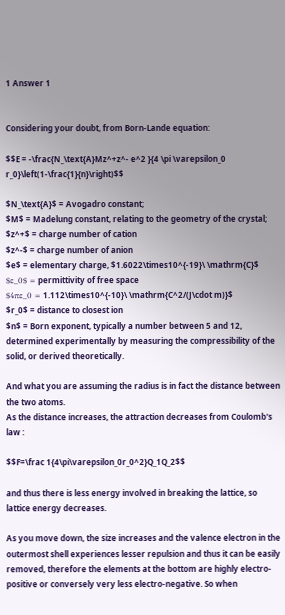1 Answer 1


Considering your doubt, from Born-Lande equation:

$$E = -\frac{N_\text{A}Mz^+z^- e^2 }{4 \pi \varepsilon_0 r_0}\left(1-\frac{1}{n}\right)$$

$N_\text{A}$ = Avogadro constant;
$M$ = Madelung constant, relating to the geometry of the crystal;
$z^+$ = charge number of cation
$z^-$ = charge number of anion
$e$ = elementary charge, $1.6022\times10^{-19}\ \mathrm{C}$
$ε_0$ = permittivity of free space
$4πε_0 = 1.112\times10^{-10}\ \mathrm{C^2/(J\cdot m)}$
$r_0$ = distance to closest ion
$n$ = Born exponent, typically a number between 5 and 12, determined experimentally by measuring the compressibility of the solid, or derived theoretically.

And what you are assuming the radius is in fact the distance between the two atoms.
As the distance increases, the attraction decreases from Coulomb's law :

$$F=\frac 1{4\pi\varepsilon_0r_0^2}Q_1Q_2$$

and thus there is less energy involved in breaking the lattice, so lattice energy decreases.

As you move down, the size increases and the valence electron in the outermost shell experiences lesser repulsion and thus it can be easily removed, therefore the elements at the bottom are highly electro-positive or conversely very less electro-negative. So when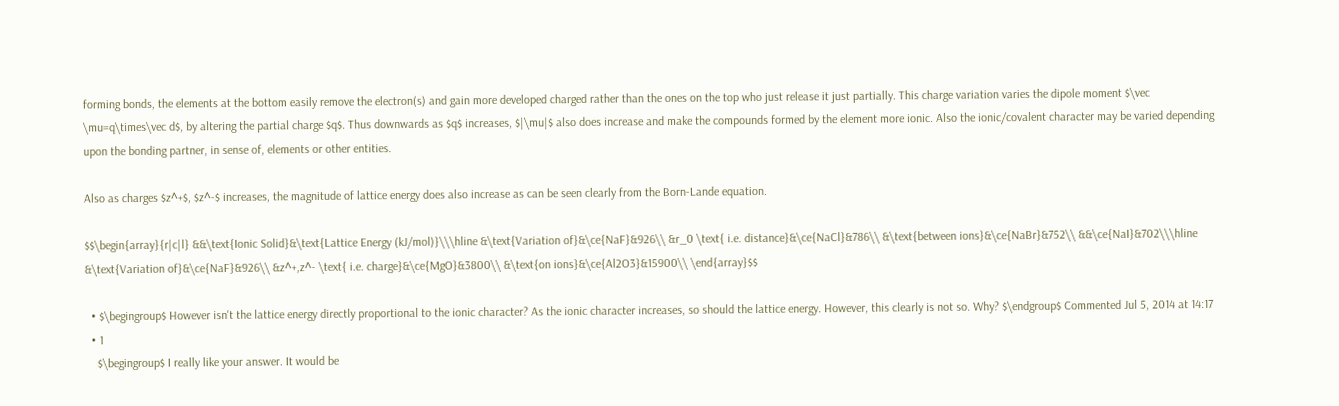forming bonds, the elements at the bottom easily remove the electron(s) and gain more developed charged rather than the ones on the top who just release it just partially. This charge variation varies the dipole moment $\vec \mu=q\times\vec d$, by altering the partial charge $q$. Thus downwards as $q$ increases, $|\mu|$ also does increase and make the compounds formed by the element more ionic. Also the ionic/covalent character may be varied depending upon the bonding partner, in sense of, elements or other entities.

Also as charges $z^+$, $z^-$ increases, the magnitude of lattice energy does also increase as can be seen clearly from the Born-Lande equation.

$$\begin{array}{r|c|l} &&\text{Ionic Solid}&\text{Lattice Energy (kJ/mol)}\\\hline &\text{Variation of}&\ce{NaF}&926\\ &r_0 \text{ i.e. distance}&\ce{NaCl}&786\\ &\text{between ions}&\ce{NaBr}&752\\ &&\ce{NaI}&702\\\hline &\text{Variation of}&\ce{NaF}&926\\ &z^+,z^- \text{ i.e. charge}&\ce{MgO}&3800\\ &\text{on ions}&\ce{Al2O3}&15900\\ \end{array}$$

  • $\begingroup$ However isn't the lattice energy directly proportional to the ionic character? As the ionic character increases, so should the lattice energy. However, this clearly is not so. Why? $\endgroup$ Commented Jul 5, 2014 at 14:17
  • 1
    $\begingroup$ I really like your answer. It would be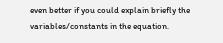even better if you could explain briefly the variables/constants in the equation.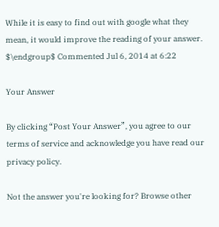While it is easy to find out with google what they mean, it would improve the reading of your answer. $\endgroup$ Commented Jul 6, 2014 at 6:22

Your Answer

By clicking “Post Your Answer”, you agree to our terms of service and acknowledge you have read our privacy policy.

Not the answer you're looking for? Browse other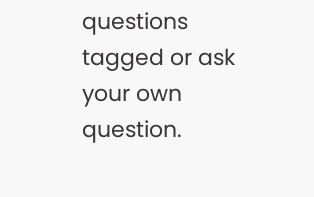questions tagged or ask your own question.